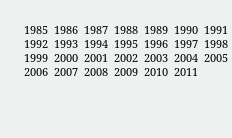1985  1986  1987  1988  1989  1990  1991  1992  1993  1994  1995  1996  1997  1998  1999  2000  2001  2002  2003  2004  2005
2006  2007  2008  2009  2010  2011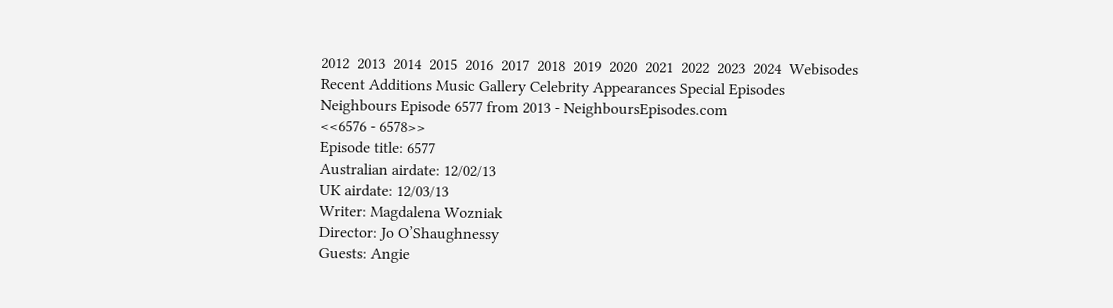2012  2013  2014  2015  2016  2017  2018  2019  2020  2021  2022  2023  2024  Webisodes
Recent Additions Music Gallery Celebrity Appearances Special Episodes
Neighbours Episode 6577 from 2013 - NeighboursEpisodes.com
<<6576 - 6578>>
Episode title: 6577
Australian airdate: 12/02/13
UK airdate: 12/03/13
Writer: Magdalena Wozniak
Director: Jo O’Shaughnessy
Guests: Angie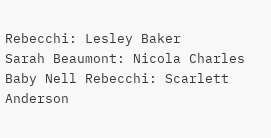Rebecchi: Lesley Baker
Sarah Beaumont: Nicola Charles
Baby Nell Rebecchi: Scarlett Anderson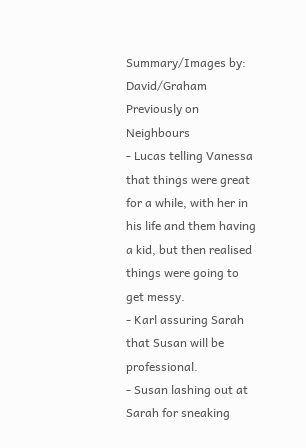Summary/Images by: David/Graham
Previously on Neighbours
- Lucas telling Vanessa that things were great for a while, with her in his life and them having a kid, but then realised things were going to get messy.
- Karl assuring Sarah that Susan will be professional.
- Susan lashing out at Sarah for sneaking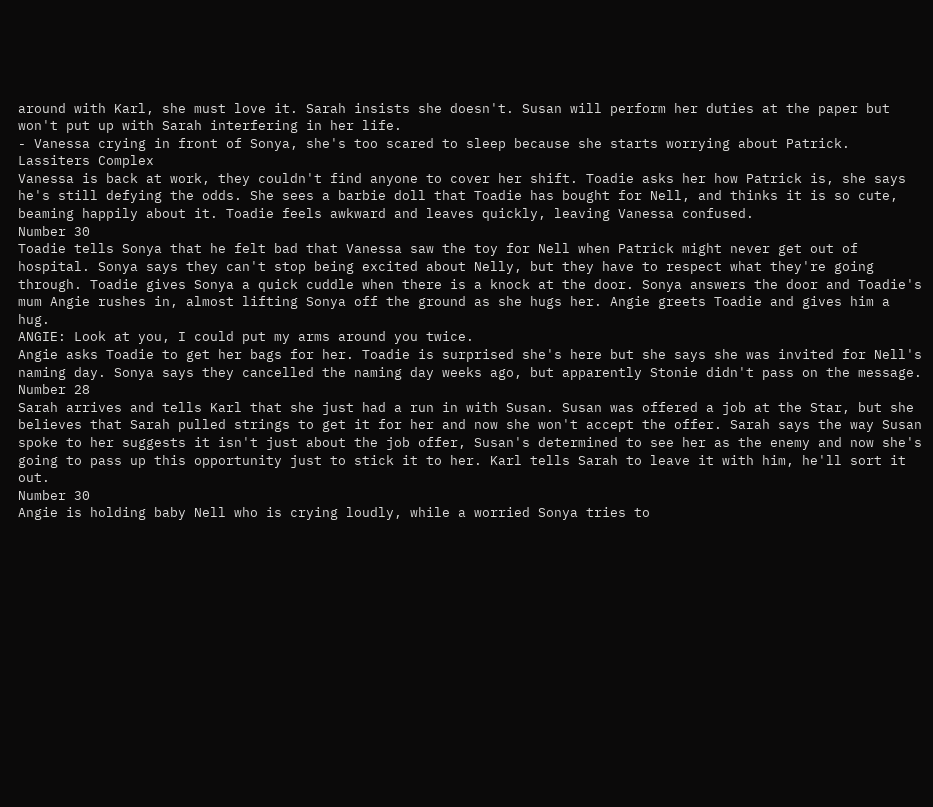around with Karl, she must love it. Sarah insists she doesn't. Susan will perform her duties at the paper but won't put up with Sarah interfering in her life.
- Vanessa crying in front of Sonya, she's too scared to sleep because she starts worrying about Patrick.
Lassiters Complex
Vanessa is back at work, they couldn't find anyone to cover her shift. Toadie asks her how Patrick is, she says he's still defying the odds. She sees a barbie doll that Toadie has bought for Nell, and thinks it is so cute, beaming happily about it. Toadie feels awkward and leaves quickly, leaving Vanessa confused.
Number 30
Toadie tells Sonya that he felt bad that Vanessa saw the toy for Nell when Patrick might never get out of hospital. Sonya says they can't stop being excited about Nelly, but they have to respect what they're going through. Toadie gives Sonya a quick cuddle when there is a knock at the door. Sonya answers the door and Toadie's mum Angie rushes in, almost lifting Sonya off the ground as she hugs her. Angie greets Toadie and gives him a hug.
ANGIE: Look at you, I could put my arms around you twice.
Angie asks Toadie to get her bags for her. Toadie is surprised she's here but she says she was invited for Nell's naming day. Sonya says they cancelled the naming day weeks ago, but apparently Stonie didn't pass on the message.
Number 28
Sarah arrives and tells Karl that she just had a run in with Susan. Susan was offered a job at the Star, but she believes that Sarah pulled strings to get it for her and now she won't accept the offer. Sarah says the way Susan spoke to her suggests it isn't just about the job offer, Susan's determined to see her as the enemy and now she's going to pass up this opportunity just to stick it to her. Karl tells Sarah to leave it with him, he'll sort it out.
Number 30
Angie is holding baby Nell who is crying loudly, while a worried Sonya tries to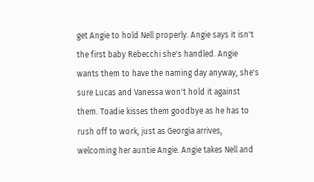get Angie to hold Nell properly. Angie says it isn't the first baby Rebecchi she's handled. Angie wants them to have the naming day anyway, she's sure Lucas and Vanessa won't hold it against them. Toadie kisses them goodbye as he has to rush off to work, just as Georgia arrives, welcoming her auntie Angie. Angie takes Nell and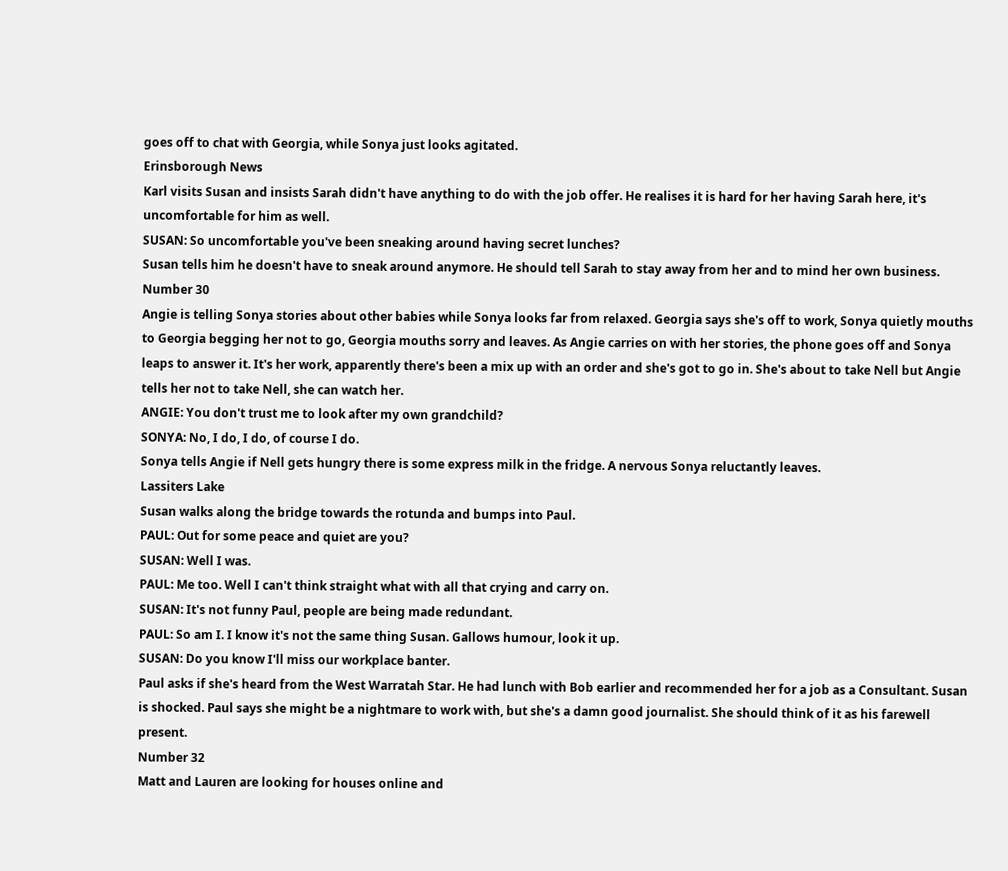goes off to chat with Georgia, while Sonya just looks agitated.
Erinsborough News
Karl visits Susan and insists Sarah didn't have anything to do with the job offer. He realises it is hard for her having Sarah here, it's uncomfortable for him as well.
SUSAN: So uncomfortable you've been sneaking around having secret lunches?
Susan tells him he doesn't have to sneak around anymore. He should tell Sarah to stay away from her and to mind her own business.
Number 30
Angie is telling Sonya stories about other babies while Sonya looks far from relaxed. Georgia says she's off to work, Sonya quietly mouths to Georgia begging her not to go, Georgia mouths sorry and leaves. As Angie carries on with her stories, the phone goes off and Sonya leaps to answer it. It's her work, apparently there's been a mix up with an order and she's got to go in. She's about to take Nell but Angie tells her not to take Nell, she can watch her.
ANGIE: You don't trust me to look after my own grandchild?
SONYA: No, I do, I do, of course I do.
Sonya tells Angie if Nell gets hungry there is some express milk in the fridge. A nervous Sonya reluctantly leaves.
Lassiters Lake
Susan walks along the bridge towards the rotunda and bumps into Paul.
PAUL: Out for some peace and quiet are you?
SUSAN: Well I was.
PAUL: Me too. Well I can't think straight what with all that crying and carry on.
SUSAN: It's not funny Paul, people are being made redundant.
PAUL: So am I. I know it's not the same thing Susan. Gallows humour, look it up.
SUSAN: Do you know I'll miss our workplace banter.
Paul asks if she's heard from the West Warratah Star. He had lunch with Bob earlier and recommended her for a job as a Consultant. Susan is shocked. Paul says she might be a nightmare to work with, but she's a damn good journalist. She should think of it as his farewell present.
Number 32
Matt and Lauren are looking for houses online and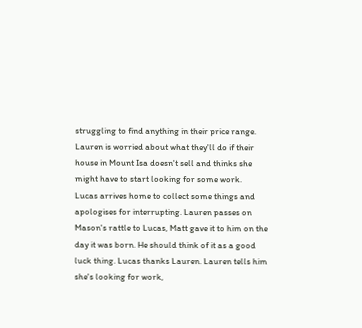struggling to find anything in their price range. Lauren is worried about what they'll do if their house in Mount Isa doesn't sell and thinks she might have to start looking for some work.
Lucas arrives home to collect some things and apologises for interrupting. Lauren passes on Mason's rattle to Lucas, Matt gave it to him on the day it was born. He should think of it as a good luck thing. Lucas thanks Lauren. Lauren tells him she's looking for work,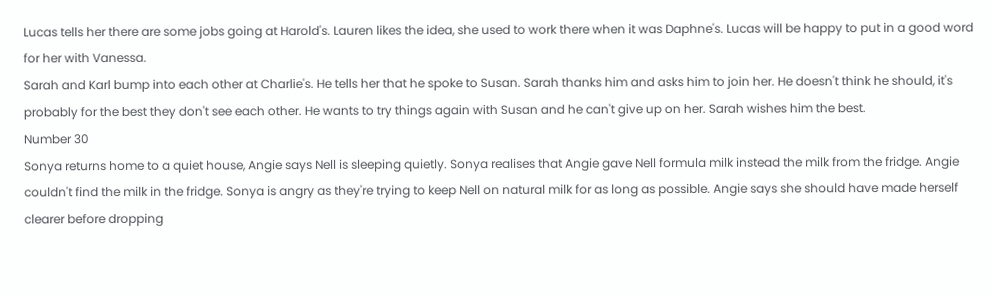Lucas tells her there are some jobs going at Harold's. Lauren likes the idea, she used to work there when it was Daphne's. Lucas will be happy to put in a good word for her with Vanessa.
Sarah and Karl bump into each other at Charlie's. He tells her that he spoke to Susan. Sarah thanks him and asks him to join her. He doesn't think he should, it's probably for the best they don't see each other. He wants to try things again with Susan and he can't give up on her. Sarah wishes him the best.
Number 30
Sonya returns home to a quiet house, Angie says Nell is sleeping quietly. Sonya realises that Angie gave Nell formula milk instead the milk from the fridge. Angie couldn't find the milk in the fridge. Sonya is angry as they're trying to keep Nell on natural milk for as long as possible. Angie says she should have made herself clearer before dropping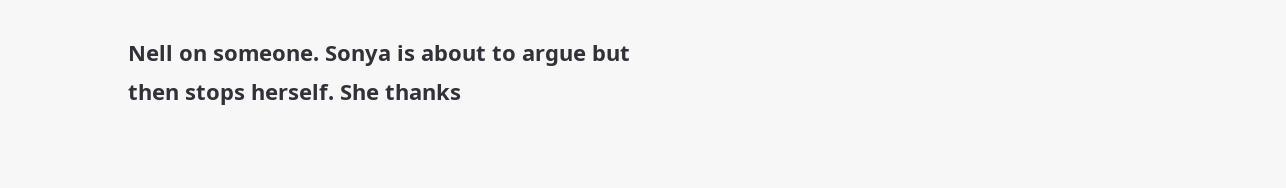Nell on someone. Sonya is about to argue but then stops herself. She thanks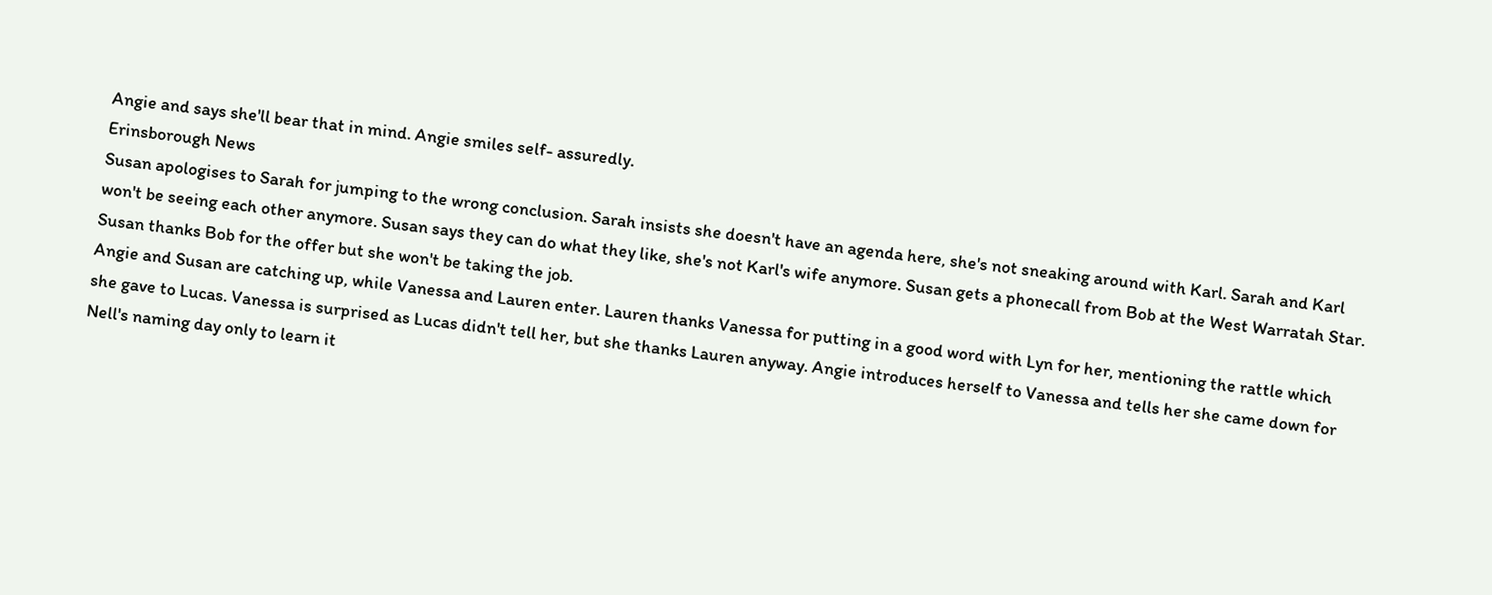Angie and says she'll bear that in mind. Angie smiles self- assuredly.
Erinsborough News
Susan apologises to Sarah for jumping to the wrong conclusion. Sarah insists she doesn't have an agenda here, she's not sneaking around with Karl. Sarah and Karl won't be seeing each other anymore. Susan says they can do what they like, she's not Karl's wife anymore. Susan gets a phonecall from Bob at the West Warratah Star. Susan thanks Bob for the offer but she won't be taking the job.
Angie and Susan are catching up, while Vanessa and Lauren enter. Lauren thanks Vanessa for putting in a good word with Lyn for her, mentioning the rattle which she gave to Lucas. Vanessa is surprised as Lucas didn't tell her, but she thanks Lauren anyway. Angie introduces herself to Vanessa and tells her she came down for Nell's naming day only to learn it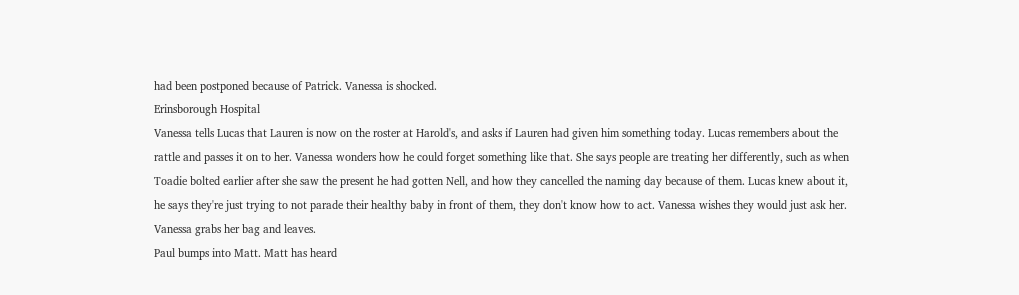had been postponed because of Patrick. Vanessa is shocked.
Erinsborough Hospital
Vanessa tells Lucas that Lauren is now on the roster at Harold's, and asks if Lauren had given him something today. Lucas remembers about the rattle and passes it on to her. Vanessa wonders how he could forget something like that. She says people are treating her differently, such as when Toadie bolted earlier after she saw the present he had gotten Nell, and how they cancelled the naming day because of them. Lucas knew about it, he says they're just trying to not parade their healthy baby in front of them, they don't know how to act. Vanessa wishes they would just ask her. Vanessa grabs her bag and leaves.
Paul bumps into Matt. Matt has heard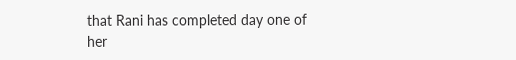that Rani has completed day one of her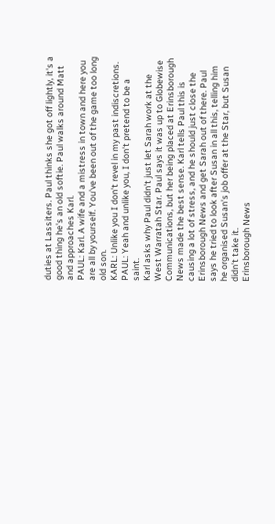duties at Lassiters. Paul thinks she got off lightly, it's a good thing he's an old softie. Paul walks around Matt and approaches Karl.
PAUL: Karl. A wife and a mistress in town and here you are all by yourself. You've been out of the game too long old son.
KARL: Unlike you I don't revel in my past indiscretions.
PAUL: Yeah and unlike you, I don't pretend to be a saint.
Karl asks why Paul didn't just let Sarah work at the West Warratah Star. Paul says it was up to Globewise Communications, but her being placed at Erinsborough News made the best sense. Karl tells Paul this is causing a lot of stress, and he should just close the Erinsborough News and get Sarah out of there. Paul says he tried to look after Susan in all this, telling him he organised Susan's job offer at the Star, but Susan didn't take it.
Erinsborough News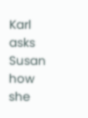Karl asks Susan how she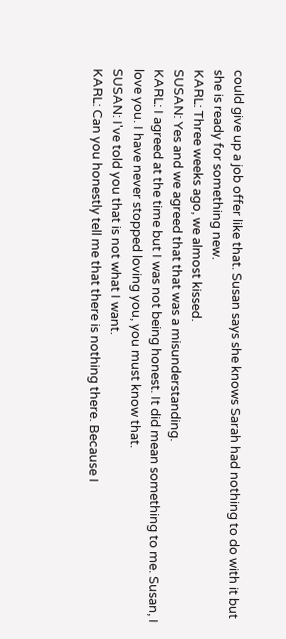could give up a job offer like that. Susan says she knows Sarah had nothing to do with it but she is ready for something new.
KARL: Three weeks ago, we almost kissed.
SUSAN: Yes and we agreed that that was a misunderstanding.
KARL: I agreed at the time but I was not being honest. It did mean something to me. Susan, I love you. I have never stopped loving you, you must know that.
SUSAN: I've told you that is not what I want.
KARL: Can you honestly tell me that there is nothing there. Because I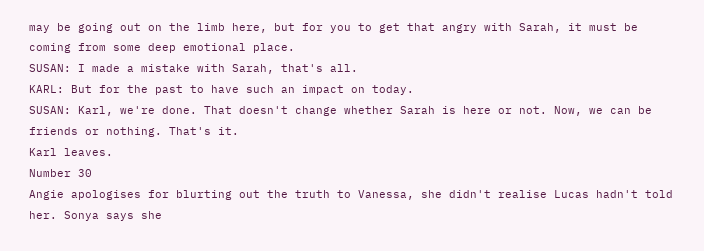may be going out on the limb here, but for you to get that angry with Sarah, it must be coming from some deep emotional place.
SUSAN: I made a mistake with Sarah, that's all.
KARL: But for the past to have such an impact on today.
SUSAN: Karl, we're done. That doesn't change whether Sarah is here or not. Now, we can be friends or nothing. That's it.
Karl leaves.
Number 30
Angie apologises for blurting out the truth to Vanessa, she didn't realise Lucas hadn't told her. Sonya says she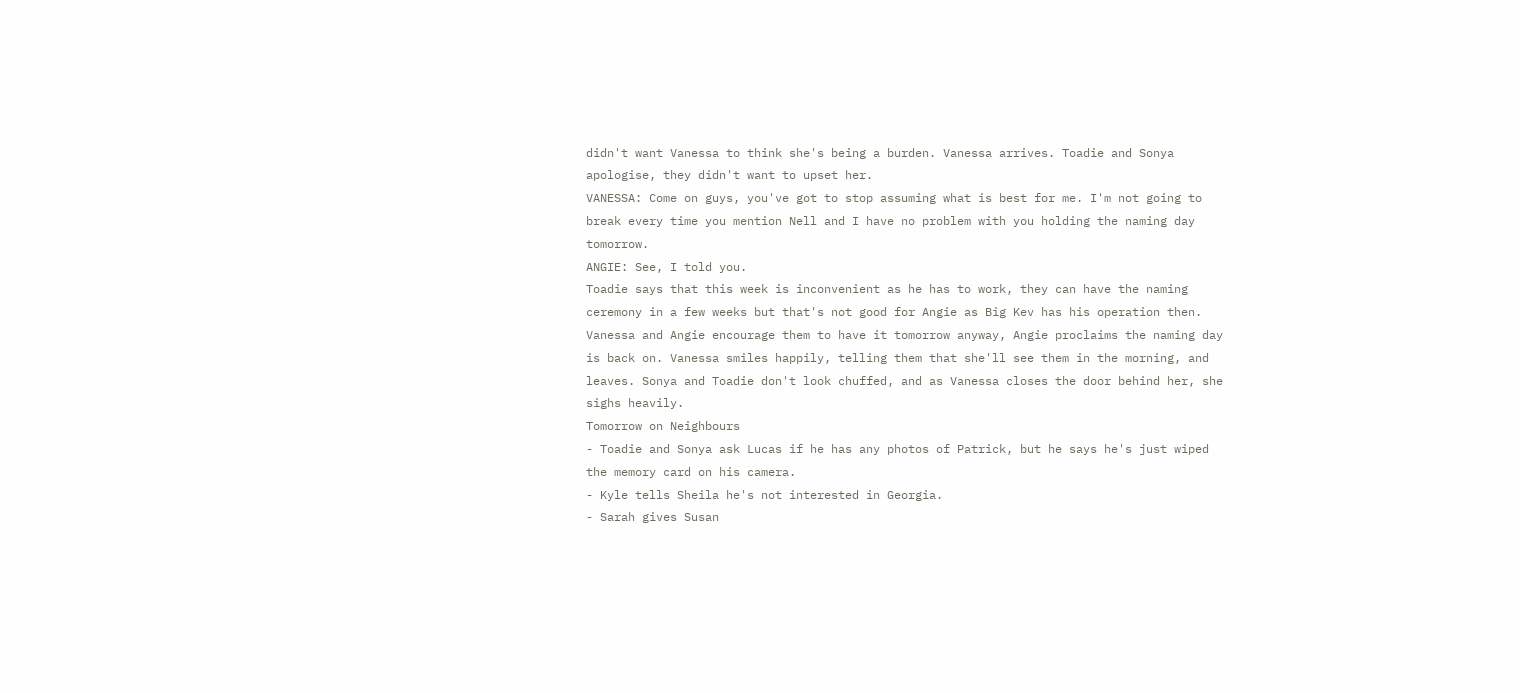didn't want Vanessa to think she's being a burden. Vanessa arrives. Toadie and Sonya apologise, they didn't want to upset her.
VANESSA: Come on guys, you've got to stop assuming what is best for me. I'm not going to break every time you mention Nell and I have no problem with you holding the naming day tomorrow.
ANGIE: See, I told you.
Toadie says that this week is inconvenient as he has to work, they can have the naming ceremony in a few weeks but that's not good for Angie as Big Kev has his operation then. Vanessa and Angie encourage them to have it tomorrow anyway, Angie proclaims the naming day is back on. Vanessa smiles happily, telling them that she'll see them in the morning, and leaves. Sonya and Toadie don't look chuffed, and as Vanessa closes the door behind her, she sighs heavily.
Tomorrow on Neighbours
- Toadie and Sonya ask Lucas if he has any photos of Patrick, but he says he's just wiped the memory card on his camera.
- Kyle tells Sheila he's not interested in Georgia.
- Sarah gives Susan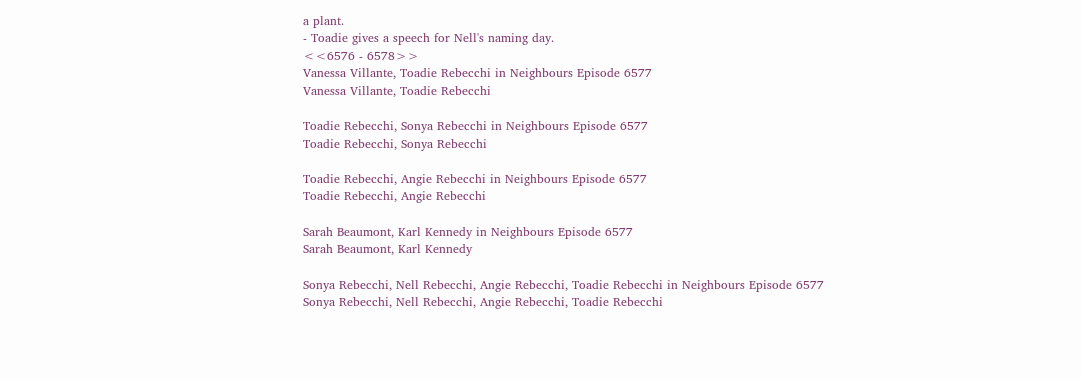a plant.
- Toadie gives a speech for Nell's naming day.
<<6576 - 6578>>
Vanessa Villante, Toadie Rebecchi in Neighbours Episode 6577
Vanessa Villante, Toadie Rebecchi

Toadie Rebecchi, Sonya Rebecchi in Neighbours Episode 6577
Toadie Rebecchi, Sonya Rebecchi

Toadie Rebecchi, Angie Rebecchi in Neighbours Episode 6577
Toadie Rebecchi, Angie Rebecchi

Sarah Beaumont, Karl Kennedy in Neighbours Episode 6577
Sarah Beaumont, Karl Kennedy

Sonya Rebecchi, Nell Rebecchi, Angie Rebecchi, Toadie Rebecchi in Neighbours Episode 6577
Sonya Rebecchi, Nell Rebecchi, Angie Rebecchi, Toadie Rebecchi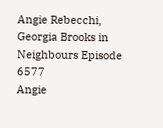Angie Rebecchi, Georgia Brooks in Neighbours Episode 6577
Angie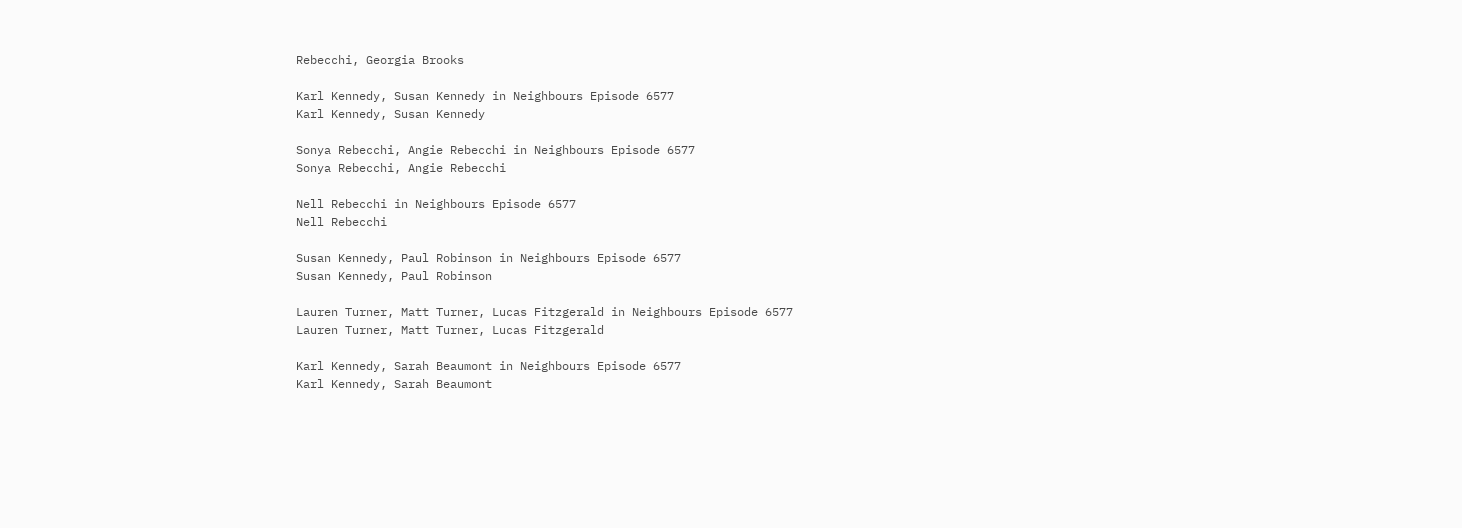Rebecchi, Georgia Brooks

Karl Kennedy, Susan Kennedy in Neighbours Episode 6577
Karl Kennedy, Susan Kennedy

Sonya Rebecchi, Angie Rebecchi in Neighbours Episode 6577
Sonya Rebecchi, Angie Rebecchi

Nell Rebecchi in Neighbours Episode 6577
Nell Rebecchi

Susan Kennedy, Paul Robinson in Neighbours Episode 6577
Susan Kennedy, Paul Robinson

Lauren Turner, Matt Turner, Lucas Fitzgerald in Neighbours Episode 6577
Lauren Turner, Matt Turner, Lucas Fitzgerald

Karl Kennedy, Sarah Beaumont in Neighbours Episode 6577
Karl Kennedy, Sarah Beaumont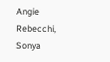Angie Rebecchi, Sonya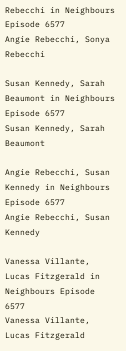Rebecchi in Neighbours Episode 6577
Angie Rebecchi, Sonya Rebecchi

Susan Kennedy, Sarah Beaumont in Neighbours Episode 6577
Susan Kennedy, Sarah Beaumont

Angie Rebecchi, Susan Kennedy in Neighbours Episode 6577
Angie Rebecchi, Susan Kennedy

Vanessa Villante, Lucas Fitzgerald in Neighbours Episode 6577
Vanessa Villante, Lucas Fitzgerald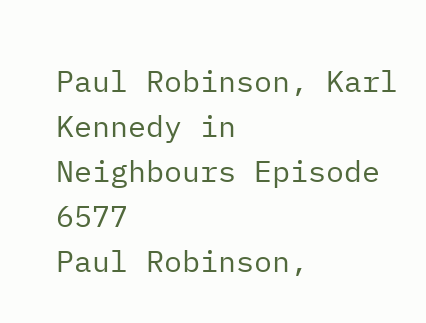Paul Robinson, Karl Kennedy in Neighbours Episode 6577
Paul Robinson,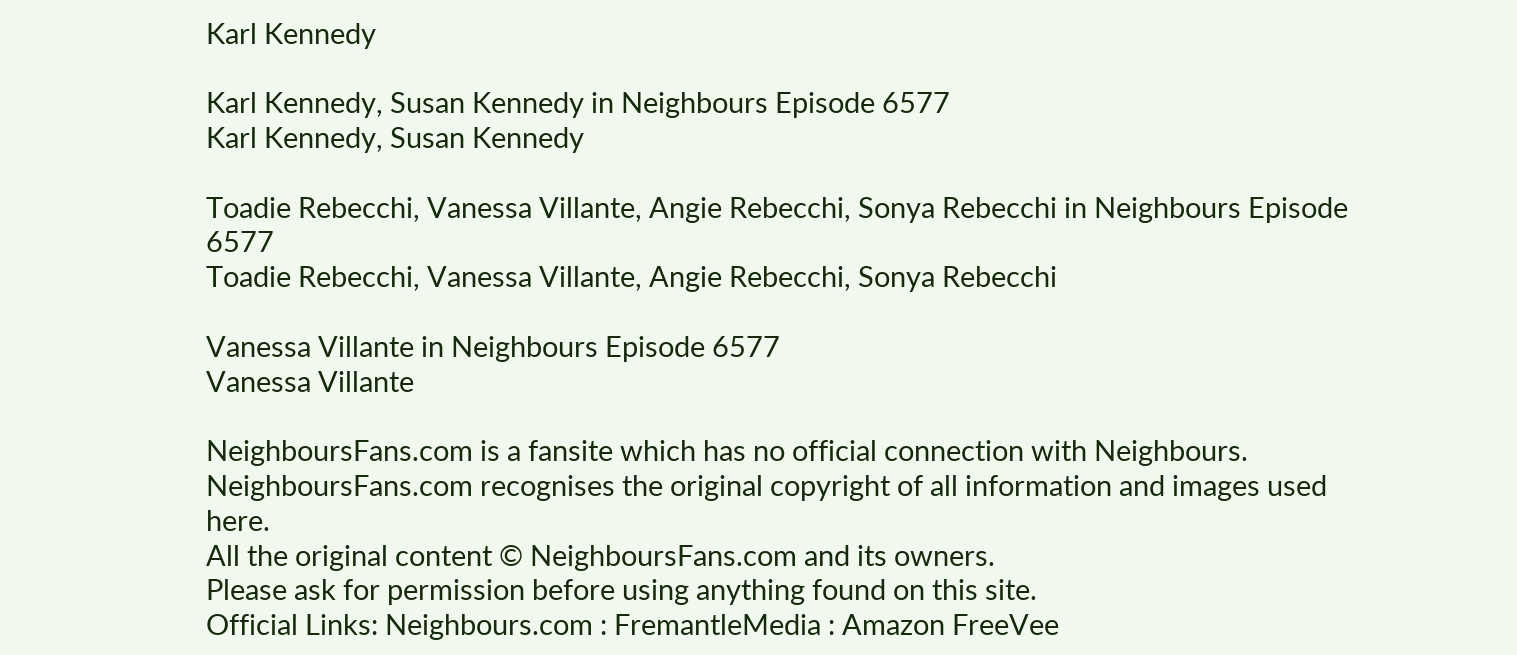Karl Kennedy

Karl Kennedy, Susan Kennedy in Neighbours Episode 6577
Karl Kennedy, Susan Kennedy

Toadie Rebecchi, Vanessa Villante, Angie Rebecchi, Sonya Rebecchi in Neighbours Episode 6577
Toadie Rebecchi, Vanessa Villante, Angie Rebecchi, Sonya Rebecchi

Vanessa Villante in Neighbours Episode 6577
Vanessa Villante

NeighboursFans.com is a fansite which has no official connection with Neighbours.
NeighboursFans.com recognises the original copyright of all information and images used here.
All the original content © NeighboursFans.com and its owners.
Please ask for permission before using anything found on this site.
Official Links: Neighbours.com : FremantleMedia : Amazon FreeVee